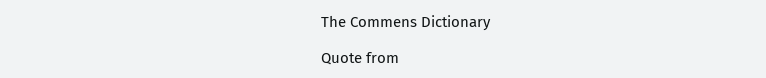The Commens Dictionary

Quote from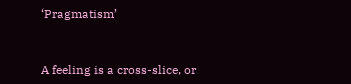‘Pragmatism’


A feeling is a cross-slice, or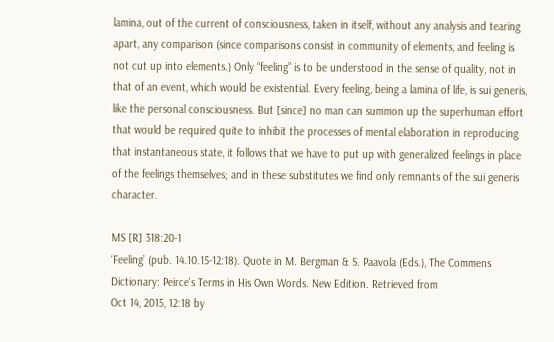lamina, out of the current of consciousness, taken in itself, without any analysis and tearing apart, any comparison (since comparisons consist in community of elements, and feeling is not cut up into elements.) Only “feeling” is to be understood in the sense of quality, not in that of an event, which would be existential. Every feeling, being a lamina of life, is sui generis, like the personal consciousness. But [since] no man can summon up the superhuman effort that would be required quite to inhibit the processes of mental elaboration in reproducing that instantaneous state, it follows that we have to put up with generalized feelings in place of the feelings themselves; and in these substitutes we find only remnants of the sui generis character.

MS [R] 318:20-1
‘Feeling’ (pub. 14.10.15-12:18). Quote in M. Bergman & S. Paavola (Eds.), The Commens Dictionary: Peirce's Terms in His Own Words. New Edition. Retrieved from
Oct 14, 2015, 12:18 by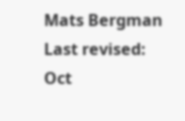Mats Bergman
Last revised:
Oct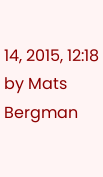14, 2015, 12:18 by Mats Bergman